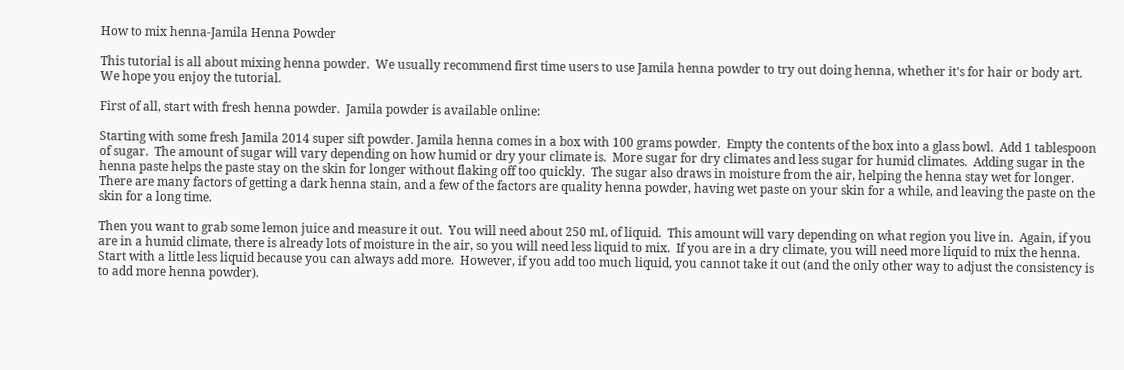How to mix henna-Jamila Henna Powder

This tutorial is all about mixing henna powder.  We usually recommend first time users to use Jamila henna powder to try out doing henna, whether it's for hair or body art.  We hope you enjoy the tutorial.

First of all, start with fresh henna powder.  Jamila powder is available online:

Starting with some fresh Jamila 2014 super sift powder. Jamila henna comes in a box with 100 grams powder.  Empty the contents of the box into a glass bowl.  Add 1 tablespoon of sugar.  The amount of sugar will vary depending on how humid or dry your climate is.  More sugar for dry climates and less sugar for humid climates.  Adding sugar in the henna paste helps the paste stay on the skin for longer without flaking off too quickly.  The sugar also draws in moisture from the air, helping the henna stay wet for longer.  There are many factors of getting a dark henna stain, and a few of the factors are quality henna powder, having wet paste on your skin for a while, and leaving the paste on the skin for a long time.

Then you want to grab some lemon juice and measure it out.  You will need about 250 mL of liquid.  This amount will vary depending on what region you live in.  Again, if you are in a humid climate, there is already lots of moisture in the air, so you will need less liquid to mix.  If you are in a dry climate, you will need more liquid to mix the henna.  Start with a little less liquid because you can always add more.  However, if you add too much liquid, you cannot take it out (and the only other way to adjust the consistency is to add more henna powder).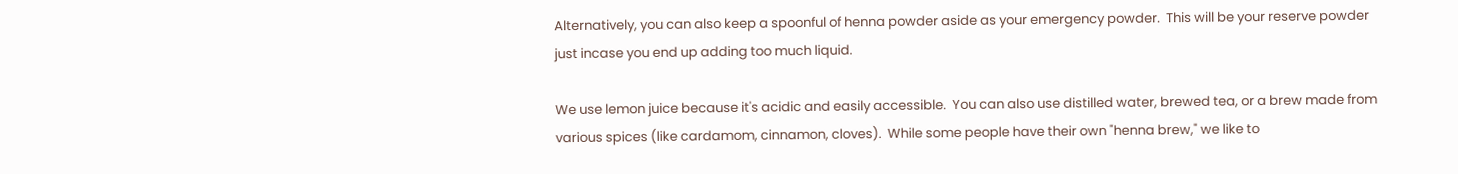Alternatively, you can also keep a spoonful of henna powder aside as your emergency powder.  This will be your reserve powder just incase you end up adding too much liquid.

We use lemon juice because it's acidic and easily accessible.  You can also use distilled water, brewed tea, or a brew made from various spices (like cardamom, cinnamon, cloves).  While some people have their own "henna brew," we like to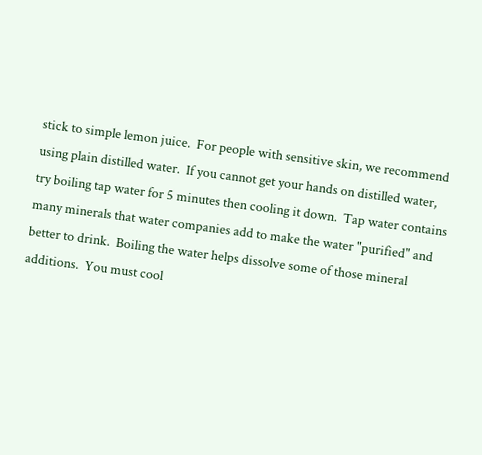stick to simple lemon juice.  For people with sensitive skin, we recommend using plain distilled water.  If you cannot get your hands on distilled water, try boiling tap water for 5 minutes then cooling it down.  Tap water contains many minerals that water companies add to make the water "purified" and better to drink.  Boiling the water helps dissolve some of those mineral additions.  You must cool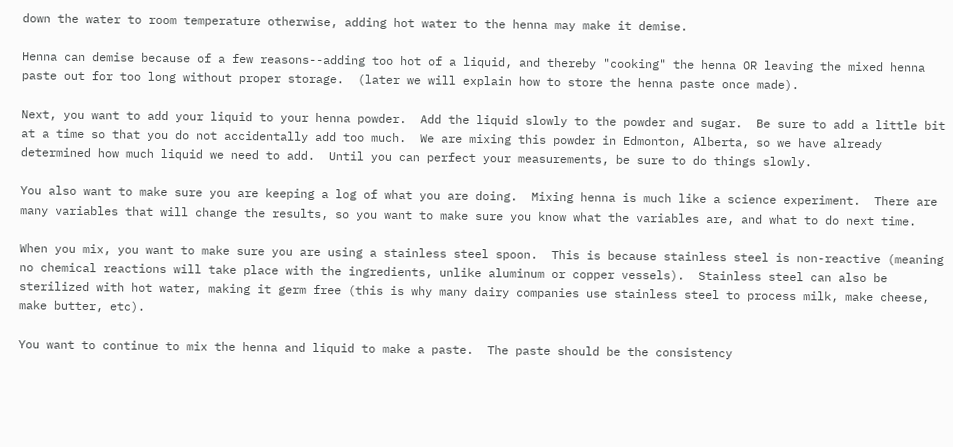down the water to room temperature otherwise, adding hot water to the henna may make it demise.

Henna can demise because of a few reasons--adding too hot of a liquid, and thereby "cooking" the henna OR leaving the mixed henna paste out for too long without proper storage.  (later we will explain how to store the henna paste once made).

Next, you want to add your liquid to your henna powder.  Add the liquid slowly to the powder and sugar.  Be sure to add a little bit at a time so that you do not accidentally add too much.  We are mixing this powder in Edmonton, Alberta, so we have already determined how much liquid we need to add.  Until you can perfect your measurements, be sure to do things slowly.

You also want to make sure you are keeping a log of what you are doing.  Mixing henna is much like a science experiment.  There are many variables that will change the results, so you want to make sure you know what the variables are, and what to do next time.

When you mix, you want to make sure you are using a stainless steel spoon.  This is because stainless steel is non-reactive (meaning no chemical reactions will take place with the ingredients, unlike aluminum or copper vessels).  Stainless steel can also be sterilized with hot water, making it germ free (this is why many dairy companies use stainless steel to process milk, make cheese, make butter, etc).

You want to continue to mix the henna and liquid to make a paste.  The paste should be the consistency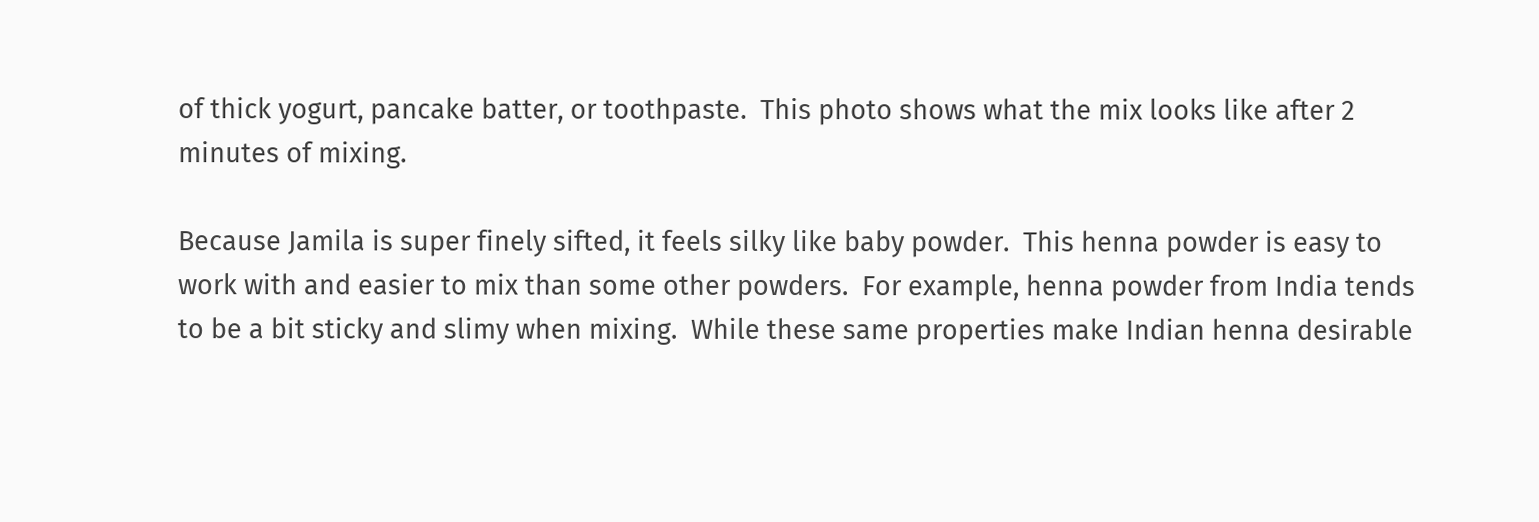of thick yogurt, pancake batter, or toothpaste.  This photo shows what the mix looks like after 2 minutes of mixing.

Because Jamila is super finely sifted, it feels silky like baby powder.  This henna powder is easy to work with and easier to mix than some other powders.  For example, henna powder from India tends to be a bit sticky and slimy when mixing.  While these same properties make Indian henna desirable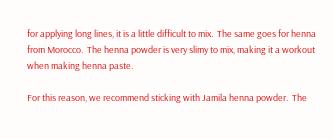for applying long lines, it is a little difficult to mix.  The same goes for henna from Morocco.  The henna powder is very slimy to mix, making it a workout when making henna paste.

For this reason, we recommend sticking with Jamila henna powder.  The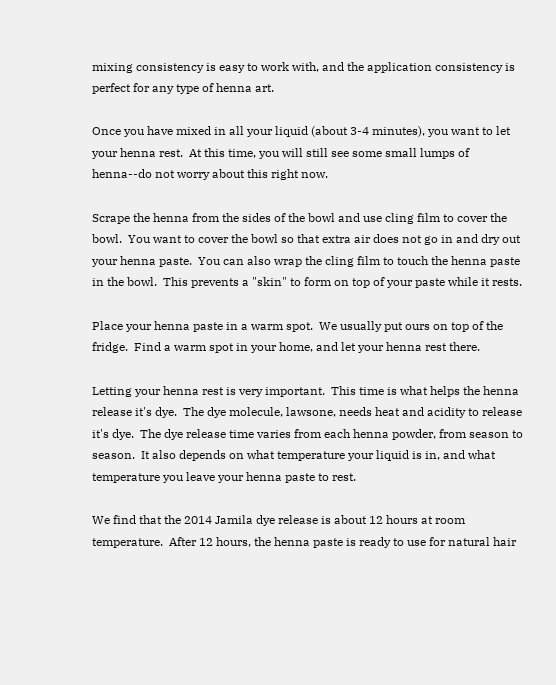mixing consistency is easy to work with, and the application consistency is perfect for any type of henna art.

Once you have mixed in all your liquid (about 3-4 minutes), you want to let your henna rest.  At this time, you will still see some small lumps of henna--do not worry about this right now.

Scrape the henna from the sides of the bowl and use cling film to cover the bowl.  You want to cover the bowl so that extra air does not go in and dry out your henna paste.  You can also wrap the cling film to touch the henna paste in the bowl.  This prevents a "skin" to form on top of your paste while it rests.

Place your henna paste in a warm spot.  We usually put ours on top of the fridge.  Find a warm spot in your home, and let your henna rest there.

Letting your henna rest is very important.  This time is what helps the henna release it's dye.  The dye molecule, lawsone, needs heat and acidity to release it's dye.  The dye release time varies from each henna powder, from season to season.  It also depends on what temperature your liquid is in, and what temperature you leave your henna paste to rest.

We find that the 2014 Jamila dye release is about 12 hours at room temperature.  After 12 hours, the henna paste is ready to use for natural hair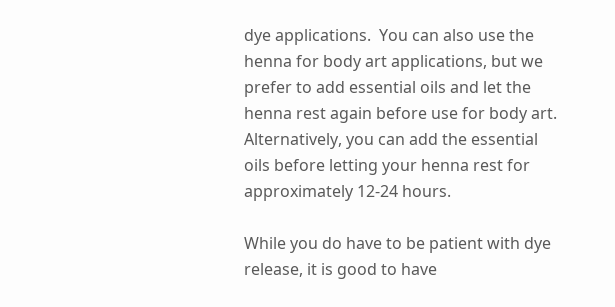dye applications.  You can also use the henna for body art applications, but we prefer to add essential oils and let the henna rest again before use for body art.  Alternatively, you can add the essential oils before letting your henna rest for approximately 12-24 hours.

While you do have to be patient with dye release, it is good to have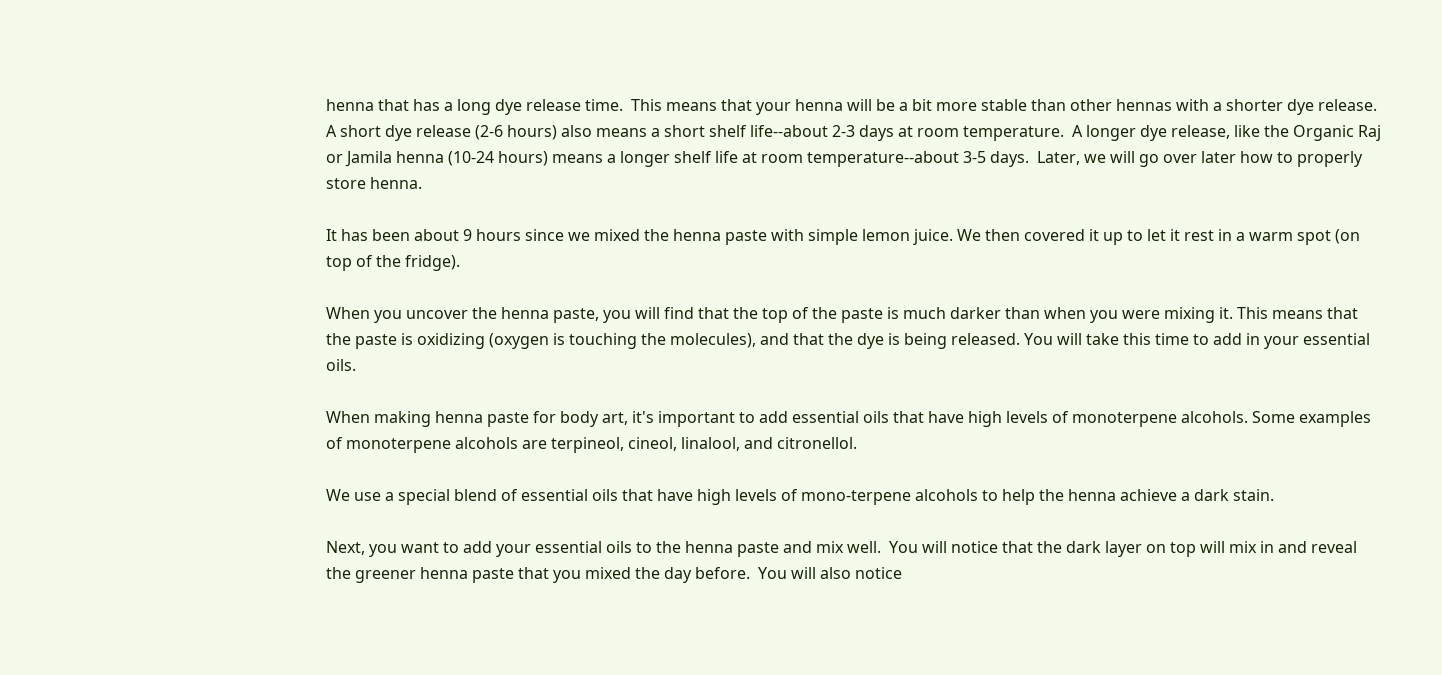henna that has a long dye release time.  This means that your henna will be a bit more stable than other hennas with a shorter dye release.  A short dye release (2-6 hours) also means a short shelf life--about 2-3 days at room temperature.  A longer dye release, like the Organic Raj or Jamila henna (10-24 hours) means a longer shelf life at room temperature--about 3-5 days.  Later, we will go over later how to properly store henna.

It has been about 9 hours since we mixed the henna paste with simple lemon juice. We then covered it up to let it rest in a warm spot (on top of the fridge).

When you uncover the henna paste, you will find that the top of the paste is much darker than when you were mixing it. This means that the paste is oxidizing (oxygen is touching the molecules), and that the dye is being released. You will take this time to add in your essential oils.

When making henna paste for body art, it's important to add essential oils that have high levels of monoterpene alcohols. Some examples of monoterpene alcohols are terpineol, cineol, linalool, and citronellol.

We use a special blend of essential oils that have high levels of mono-terpene alcohols to help the henna achieve a dark stain.

Next, you want to add your essential oils to the henna paste and mix well.  You will notice that the dark layer on top will mix in and reveal the greener henna paste that you mixed the day before.  You will also notice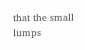that the small lumps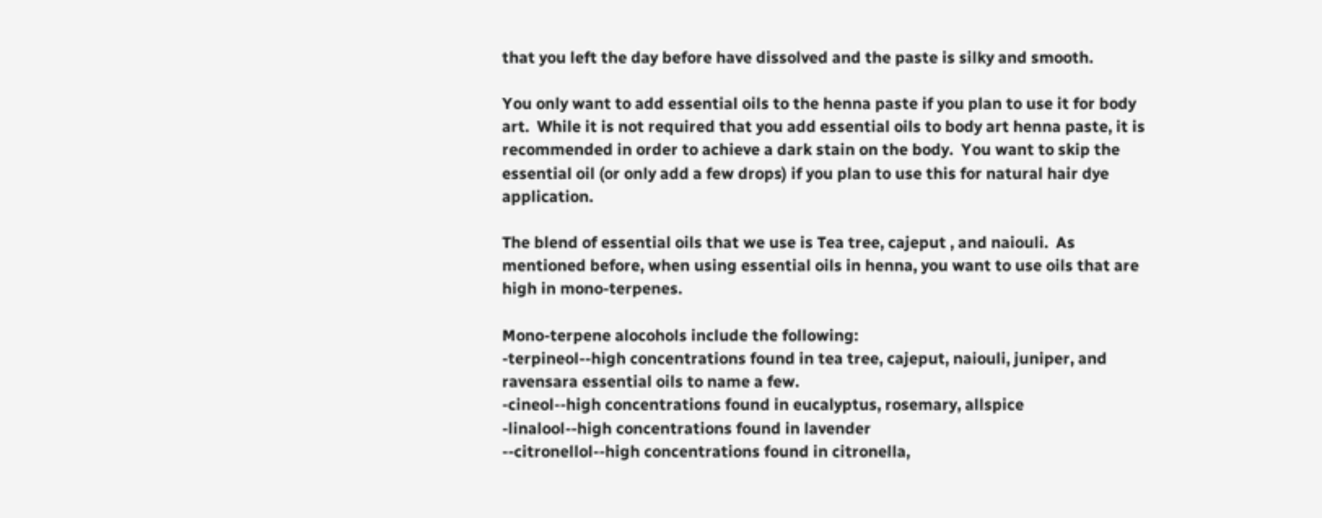that you left the day before have dissolved and the paste is silky and smooth.

You only want to add essential oils to the henna paste if you plan to use it for body art.  While it is not required that you add essential oils to body art henna paste, it is recommended in order to achieve a dark stain on the body.  You want to skip the essential oil (or only add a few drops) if you plan to use this for natural hair dye application.

The blend of essential oils that we use is Tea tree, cajeput , and naiouli.  As mentioned before, when using essential oils in henna, you want to use oils that are high in mono-terpenes.

Mono-terpene alocohols include the following:
-terpineol--high concentrations found in tea tree, cajeput, naiouli, juniper, and ravensara essential oils to name a few.
-cineol--high concentrations found in eucalyptus, rosemary, allspice
-linalool--high concentrations found in lavender
--citronellol--high concentrations found in citronella,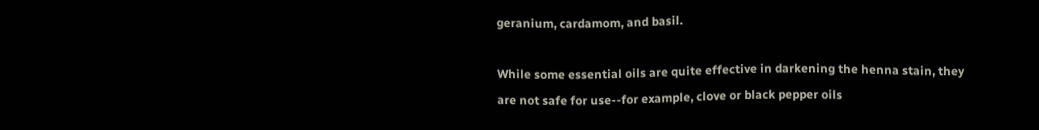geranium, cardamom, and basil.

While some essential oils are quite effective in darkening the henna stain, they are not safe for use--for example, clove or black pepper oils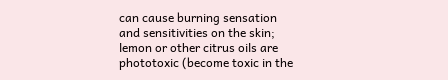can cause burning sensation and sensitivities on the skin; lemon or other citrus oils are phototoxic (become toxic in the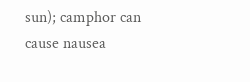sun); camphor can cause nausea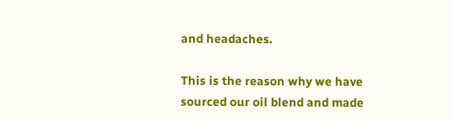and headaches.

This is the reason why we have sourced our oil blend and made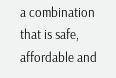a combination that is safe, affordable and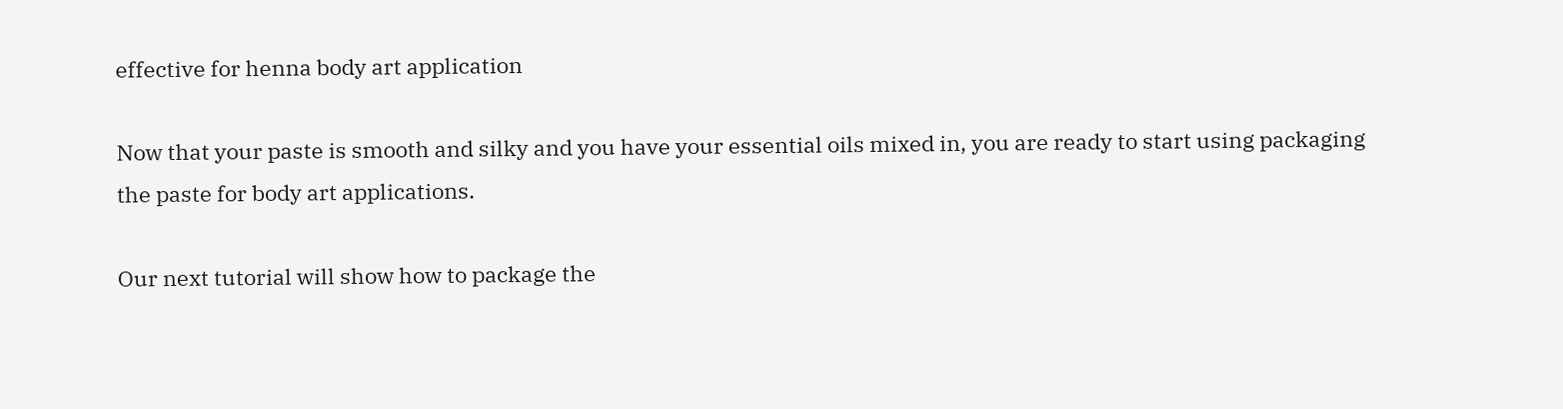effective for henna body art application

Now that your paste is smooth and silky and you have your essential oils mixed in, you are ready to start using packaging the paste for body art applications.

Our next tutorial will show how to package the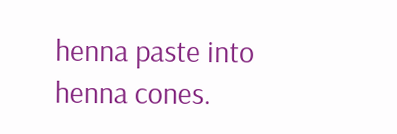henna paste into henna cones.